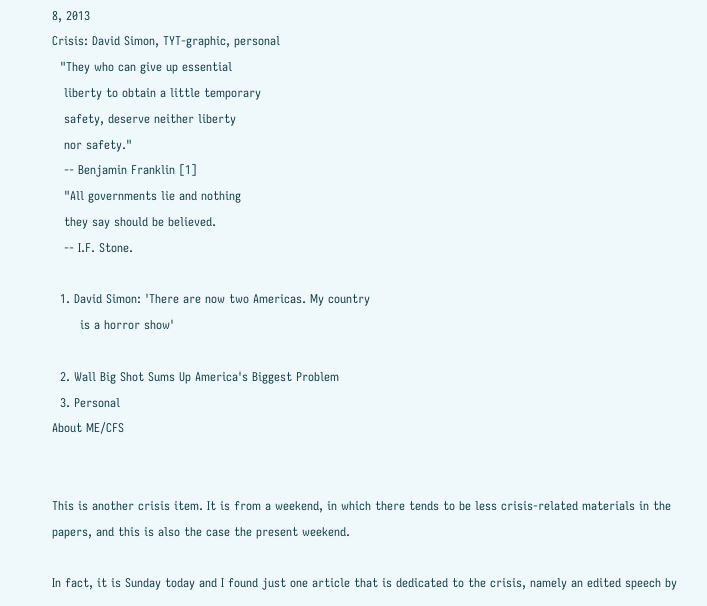8, 2013
Crisis: David Simon, TYT-graphic, personal
  "They who can give up essential
   liberty to obtain a little temporary
   safety, deserve neither liberty
   nor safety."
   -- Benjamin Franklin [1]
   "All governments lie and nothing
   they say should be believed.
   -- I.F. Stone.

  1. David Simon: 'There are now two Americas. My country
       is a horror show'

  2. Wall Big Shot Sums Up America's Biggest Problem
  3. Personal
About ME/CFS


This is another crisis item. It is from a weekend, in which there tends to be less crisis-related materials in the papers, and this is also the case the present weekend.

In fact, it is Sunday today and I found just one article that is dedicated to the crisis, namely an edited speech by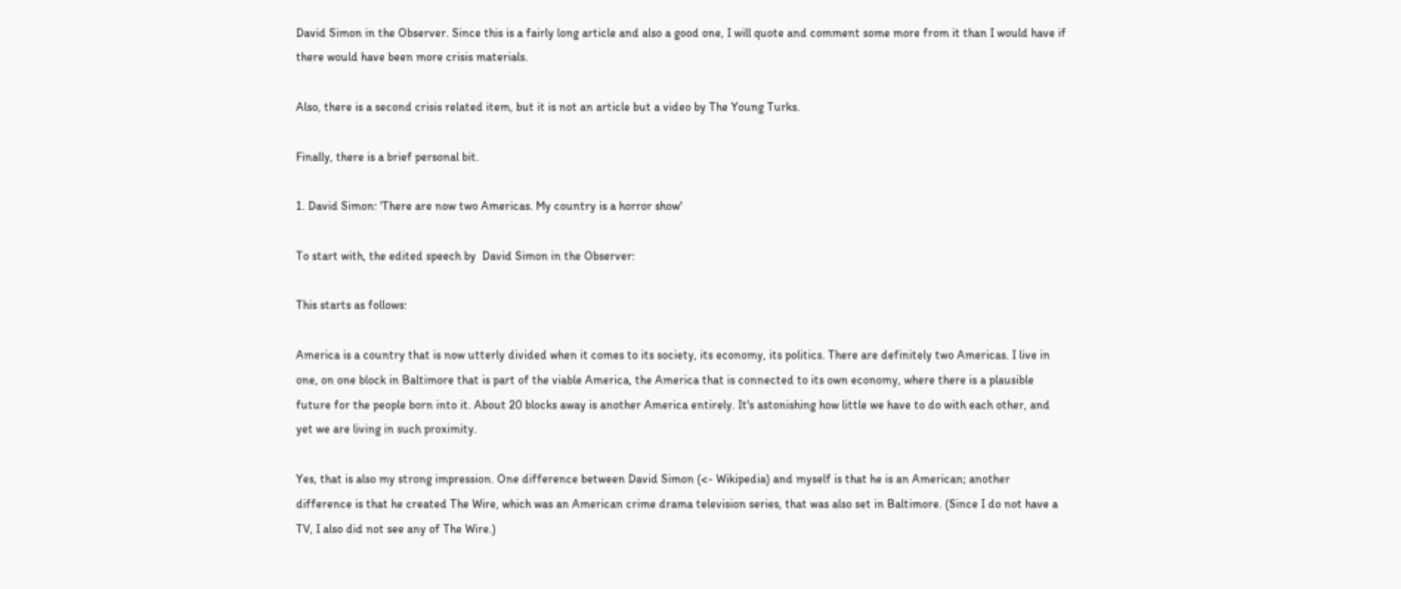David Simon in the Observer. Since this is a fairly long article and also a good one, I will quote and comment some more from it than I would have if there would have been more crisis materials.

Also, there is a second crisis related item, but it is not an article but a video by The Young Turks.

Finally, there is a brief personal bit.

1. David Simon: 'There are now two Americas. My country is a horror show'

To start with, the edited speech by  David Simon in the Observer:

This starts as follows:

America is a country that is now utterly divided when it comes to its society, its economy, its politics. There are definitely two Americas. I live in one, on one block in Baltimore that is part of the viable America, the America that is connected to its own economy, where there is a plausible future for the people born into it. About 20 blocks away is another America entirely. It's astonishing how little we have to do with each other, and yet we are living in such proximity.

Yes, that is also my strong impression. One difference between David Simon (<- Wikipedia) and myself is that he is an American; another difference is that he created The Wire, which was an American crime drama television series, that was also set in Baltimore. (Since I do not have a TV, I also did not see any of The Wire.)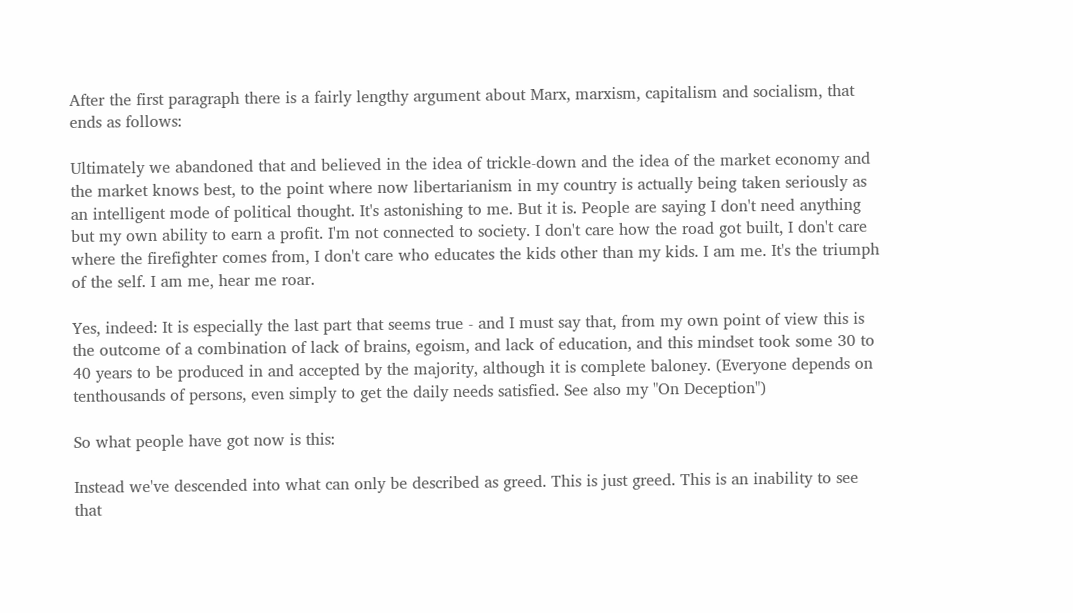After the first paragraph there is a fairly lengthy argument about Marx, marxism, capitalism and socialism, that ends as follows:

Ultimately we abandoned that and believed in the idea of trickle-down and the idea of the market economy and the market knows best, to the point where now libertarianism in my country is actually being taken seriously as an intelligent mode of political thought. It's astonishing to me. But it is. People are saying I don't need anything but my own ability to earn a profit. I'm not connected to society. I don't care how the road got built, I don't care where the firefighter comes from, I don't care who educates the kids other than my kids. I am me. It's the triumph of the self. I am me, hear me roar.

Yes, indeed: It is especially the last part that seems true - and I must say that, from my own point of view this is the outcome of a combination of lack of brains, egoism, and lack of education, and this mindset took some 30 to 40 years to be produced in and accepted by the majority, although it is complete baloney. (Everyone depends on tenthousands of persons, even simply to get the daily needs satisfied. See also my "On Deception")

So what people have got now is this:

Instead we've descended into what can only be described as greed. This is just greed. This is an inability to see that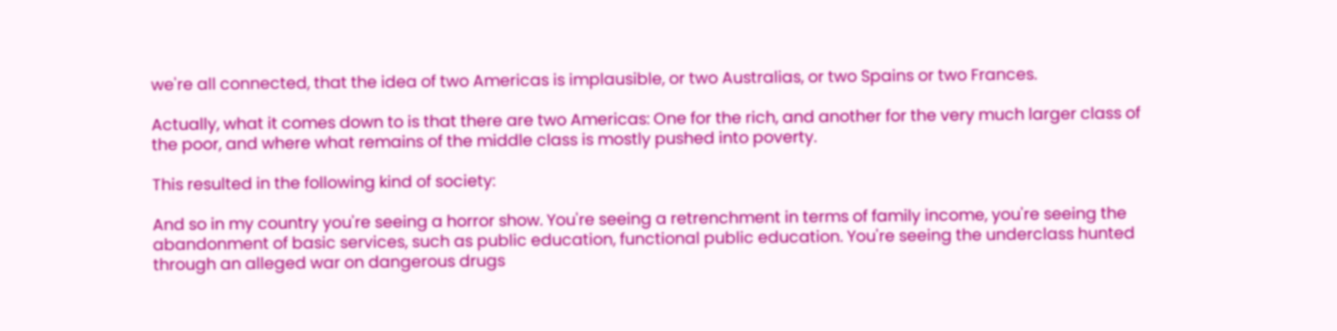we're all connected, that the idea of two Americas is implausible, or two Australias, or two Spains or two Frances.

Actually, what it comes down to is that there are two Americas: One for the rich, and another for the very much larger class of the poor, and where what remains of the middle class is mostly pushed into poverty.

This resulted in the following kind of society:

And so in my country you're seeing a horror show. You're seeing a retrenchment in terms of family income, you're seeing the abandonment of basic services, such as public education, functional public education. You're seeing the underclass hunted through an alleged war on dangerous drugs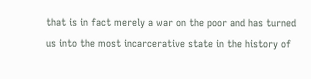that is in fact merely a war on the poor and has turned us into the most incarcerative state in the history of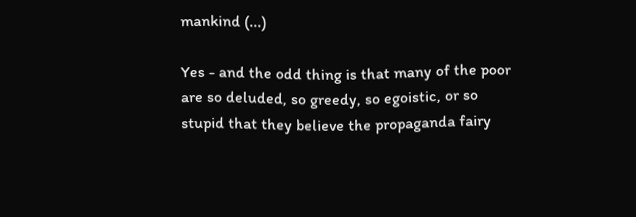mankind (...)

Yes - and the odd thing is that many of the poor are so deluded, so greedy, so egoistic, or so stupid that they believe the propaganda fairy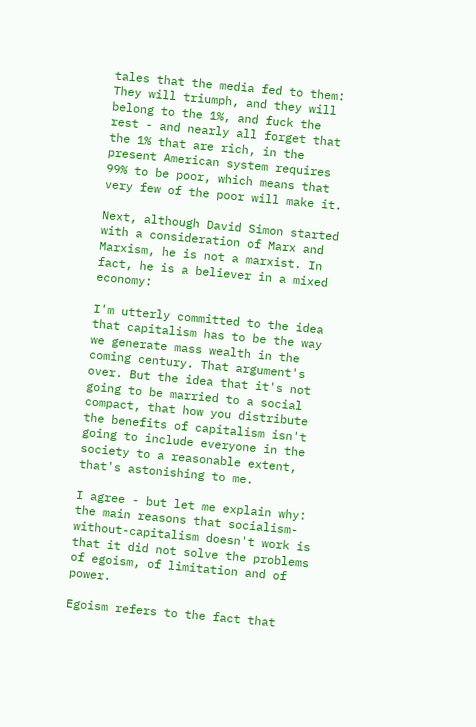tales that the media fed to them: They will triumph, and they will belong to the 1%, and fuck the rest - and nearly all forget that the 1% that are rich, in the present American system requires 99% to be poor, which means that very few of the poor will make it.

Next, although David Simon started with a consideration of Marx and Marxism, he is not a marxist. In fact, he is a believer in a mixed economy:

I'm utterly committed to the idea that capitalism has to be the way we generate mass wealth in the coming century. That argument's over. But the idea that it's not going to be married to a social compact, that how you distribute the benefits of capitalism isn't going to include everyone in the society to a reasonable extent, that's astonishing to me.

I agree - but let me explain why: the main reasons that socialism-without-capitalism doesn't work is that it did not solve the problems of egoism, of limitation and of power.

Egoism refers to the fact that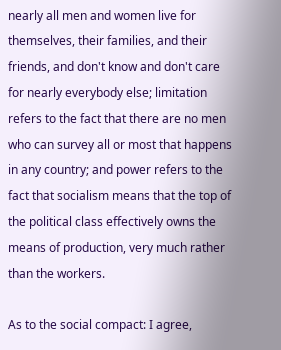nearly all men and women live for themselves, their families, and their friends, and don't know and don't care for nearly everybody else; limitation refers to the fact that there are no men who can survey all or most that happens in any country; and power refers to the fact that socialism means that the top of the political class effectively owns the means of production, very much rather than the workers.

As to the social compact: I agree,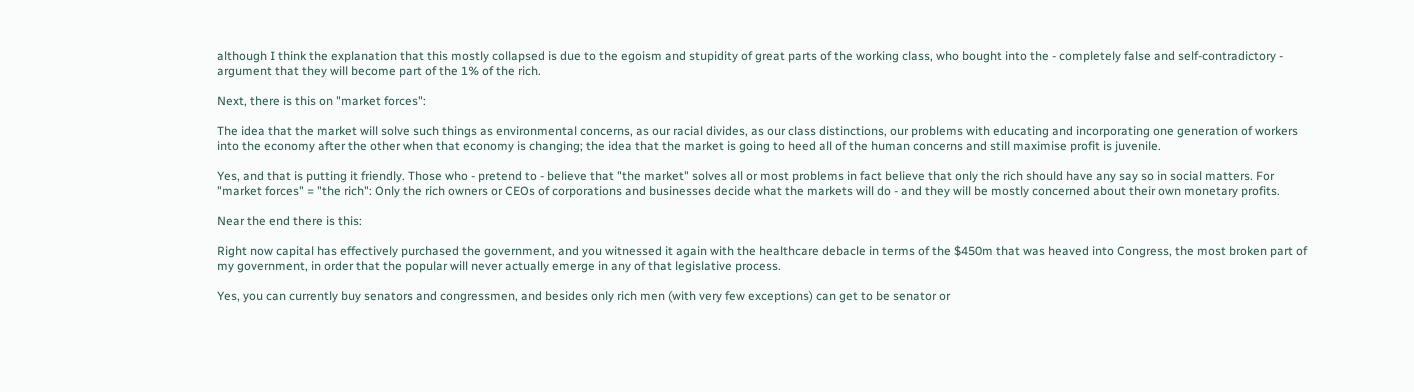although I think the explanation that this mostly collapsed is due to the egoism and stupidity of great parts of the working class, who bought into the - completely false and self-contradictory - argument that they will become part of the 1% of the rich.

Next, there is this on "market forces":

The idea that the market will solve such things as environmental concerns, as our racial divides, as our class distinctions, our problems with educating and incorporating one generation of workers into the economy after the other when that economy is changing; the idea that the market is going to heed all of the human concerns and still maximise profit is juvenile.

Yes, and that is putting it friendly. Those who - pretend to - believe that "the market" solves all or most problems in fact believe that only the rich should have any say so in social matters. For "market forces" = "the rich": Only the rich owners or CEOs of corporations and businesses decide what the markets will do - and they will be mostly concerned about their own monetary profits.

Near the end there is this:

Right now capital has effectively purchased the government, and you witnessed it again with the healthcare debacle in terms of the $450m that was heaved into Congress, the most broken part of my government, in order that the popular will never actually emerge in any of that legislative process.

Yes, you can currently buy senators and congressmen, and besides only rich men (with very few exceptions) can get to be senator or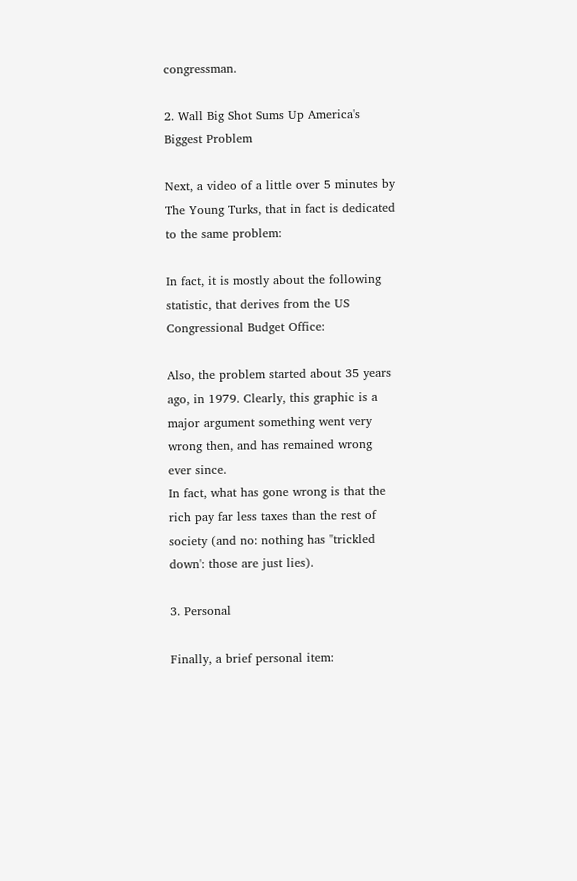congressman.

2. Wall Big Shot Sums Up America's Biggest Problem

Next, a video of a little over 5 minutes by The Young Turks, that in fact is dedicated to the same problem:

In fact, it is mostly about the following statistic, that derives from the US Congressional Budget Office:

Also, the problem started about 35 years ago, in 1979. Clearly, this graphic is a major argument something went very wrong then, and has remained wrong ever since.
In fact, what has gone wrong is that the rich pay far less taxes than the rest of society (and no: nothing has "trickled down': those are just lies).

3. Personal

Finally, a brief personal item: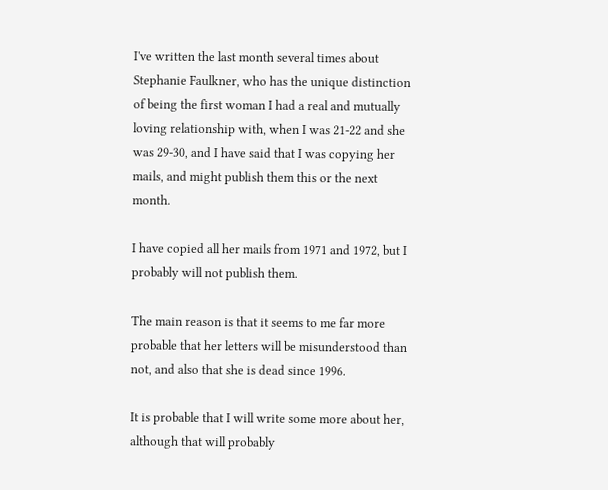I've written the last month several times about Stephanie Faulkner, who has the unique distinction of being the first woman I had a real and mutually loving relationship with, when I was 21-22 and she was 29-30, and I have said that I was copying her mails, and might publish them this or the next month.

I have copied all her mails from 1971 and 1972, but I probably will not publish them.

The main reason is that it seems to me far more probable that her letters will be misunderstood than not, and also that she is dead since 1996.

It is probable that I will write some more about her, although that will probably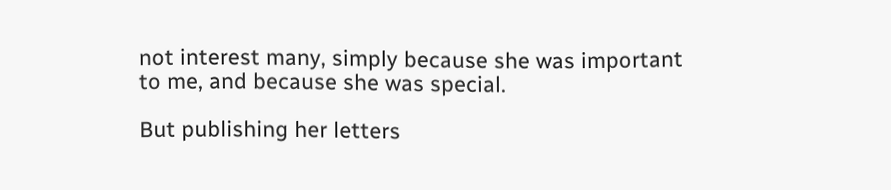not interest many, simply because she was important to me, and because she was special.

But publishing her letters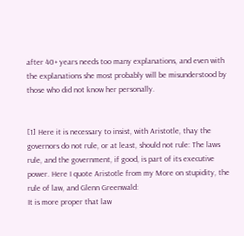after 40+ years needs too many explanations, and even with the explanations she most probably will be misunderstood by those who did not know her personally.


[1] Here it is necessary to insist, with Aristotle, thay the governors do not rule, or at least, should not rule: The laws rule, and the government, if good, is part of its executive power. Here I quote Aristotle from my More on stupidity, the rule of law, and Glenn Greenwald:
It is more proper that law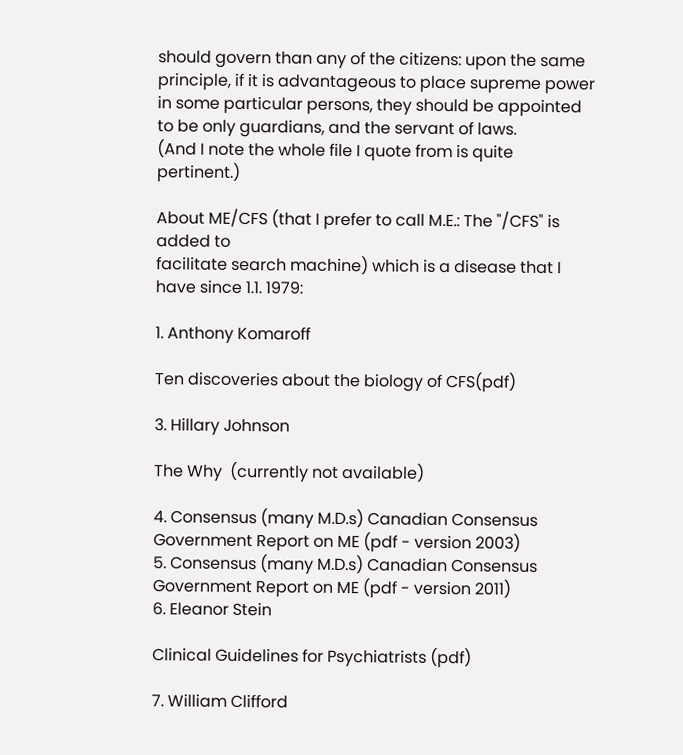should govern than any of the citizens: upon the same principle, if it is advantageous to place supreme power in some particular persons, they should be appointed to be only guardians, and the servant of laws.
(And I note the whole file I quote from is quite pertinent.)

About ME/CFS (that I prefer to call M.E.: The "/CFS" is added to
facilitate search machine) which is a disease that I have since 1.1. 1979:

1. Anthony Komaroff

Ten discoveries about the biology of CFS(pdf)

3. Hillary Johnson

The Why  (currently not available)

4. Consensus (many M.D.s) Canadian Consensus Government Report on ME (pdf - version 2003)
5. Consensus (many M.D.s) Canadian Consensus Government Report on ME (pdf - version 2011)
6. Eleanor Stein

Clinical Guidelines for Psychiatrists (pdf)

7. William Clifford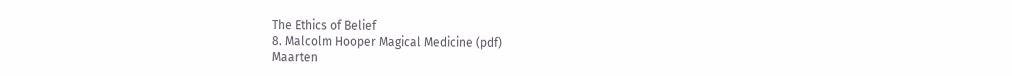The Ethics of Belief
8. Malcolm Hooper Magical Medicine (pdf)
Maarten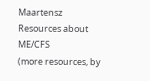Maartensz
Resources about ME/CFS
(more resources, by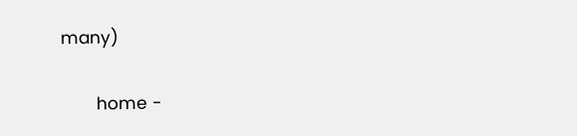many)

       home -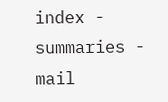index - summaries - mail